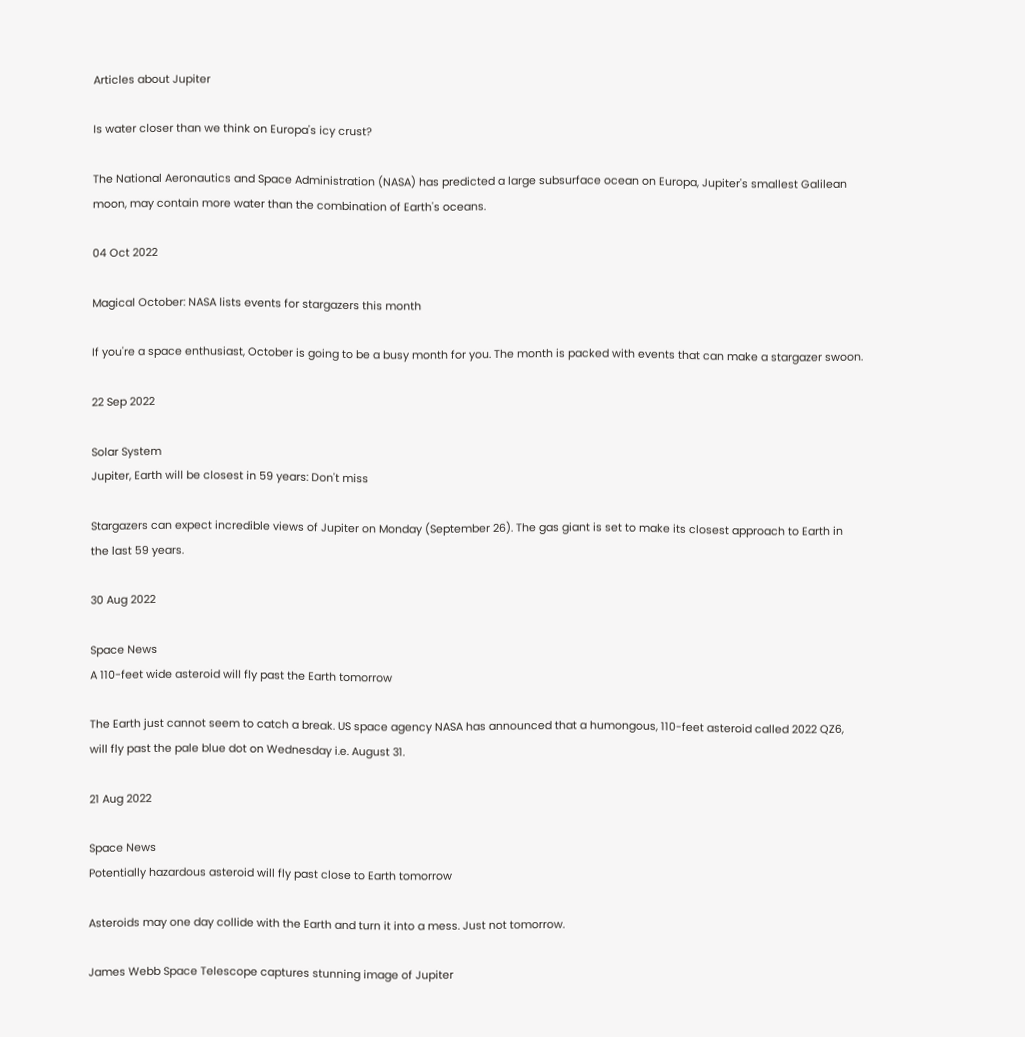Articles about Jupiter

Is water closer than we think on Europa's icy crust?

The National Aeronautics and Space Administration (NASA) has predicted a large subsurface ocean on Europa, Jupiter's smallest Galilean moon, may contain more water than the combination of Earth's oceans.

04 Oct 2022

Magical October: NASA lists events for stargazers this month

If you're a space enthusiast, October is going to be a busy month for you. The month is packed with events that can make a stargazer swoon.

22 Sep 2022

Solar System
Jupiter, Earth will be closest in 59 years: Don't miss

Stargazers can expect incredible views of Jupiter on Monday (September 26). The gas giant is set to make its closest approach to Earth in the last 59 years.

30 Aug 2022

Space News
A 110-feet wide asteroid will fly past the Earth tomorrow

The Earth just cannot seem to catch a break. US space agency NASA has announced that a humongous, 110-feet asteroid called 2022 QZ6, will fly past the pale blue dot on Wednesday i.e. August 31.

21 Aug 2022

Space News
Potentially hazardous asteroid will fly past close to Earth tomorrow

Asteroids may one day collide with the Earth and turn it into a mess. Just not tomorrow.

James Webb Space Telescope captures stunning image of Jupiter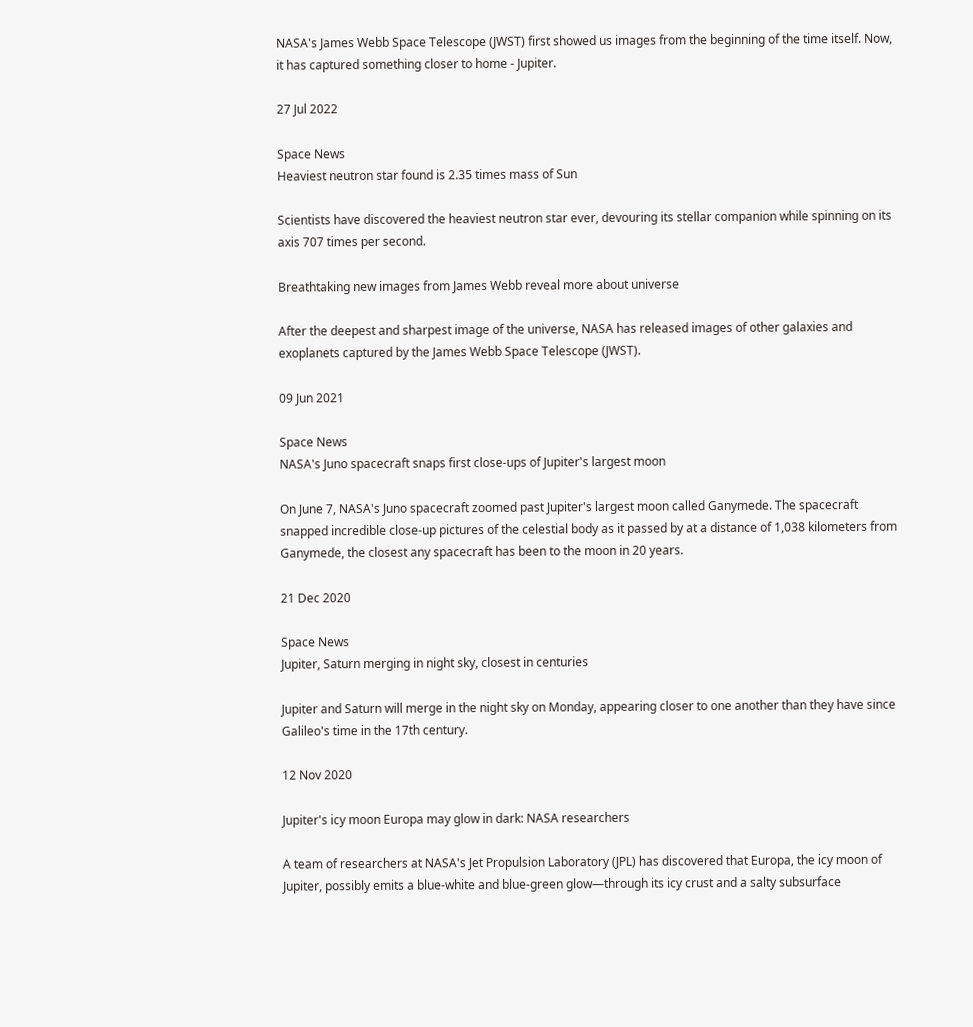NASA's James Webb Space Telescope (JWST) first showed us images from the beginning of the time itself. Now, it has captured something closer to home - Jupiter.

27 Jul 2022

Space News
Heaviest neutron star found is 2.35 times mass of Sun

Scientists have discovered the heaviest neutron star ever, devouring its stellar companion while spinning on its axis 707 times per second.

Breathtaking new images from James Webb reveal more about universe

After the deepest and sharpest image of the universe, NASA has released images of other galaxies and exoplanets captured by the James Webb Space Telescope (JWST).

09 Jun 2021

Space News
NASA's Juno spacecraft snaps first close-ups of Jupiter's largest moon

On June 7, NASA's Juno spacecraft zoomed past Jupiter's largest moon called Ganymede. The spacecraft snapped incredible close-up pictures of the celestial body as it passed by at a distance of 1,038 kilometers from Ganymede, the closest any spacecraft has been to the moon in 20 years.

21 Dec 2020

Space News
Jupiter, Saturn merging in night sky, closest in centuries

Jupiter and Saturn will merge in the night sky on Monday, appearing closer to one another than they have since Galileo's time in the 17th century.

12 Nov 2020

Jupiter's icy moon Europa may glow in dark: NASA researchers

A team of researchers at NASA's Jet Propulsion Laboratory (JPL) has discovered that Europa, the icy moon of Jupiter, possibly emits a blue-white and blue-green glow—through its icy crust and a salty subsurface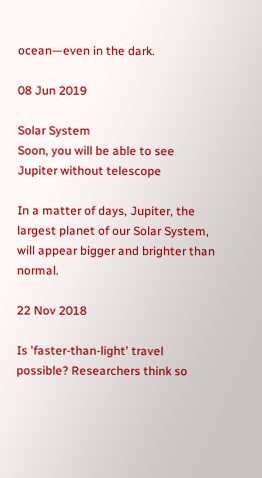ocean—even in the dark.

08 Jun 2019

Solar System
Soon, you will be able to see Jupiter without telescope

In a matter of days, Jupiter, the largest planet of our Solar System, will appear bigger and brighter than normal.

22 Nov 2018

Is 'faster-than-light' travel possible? Researchers think so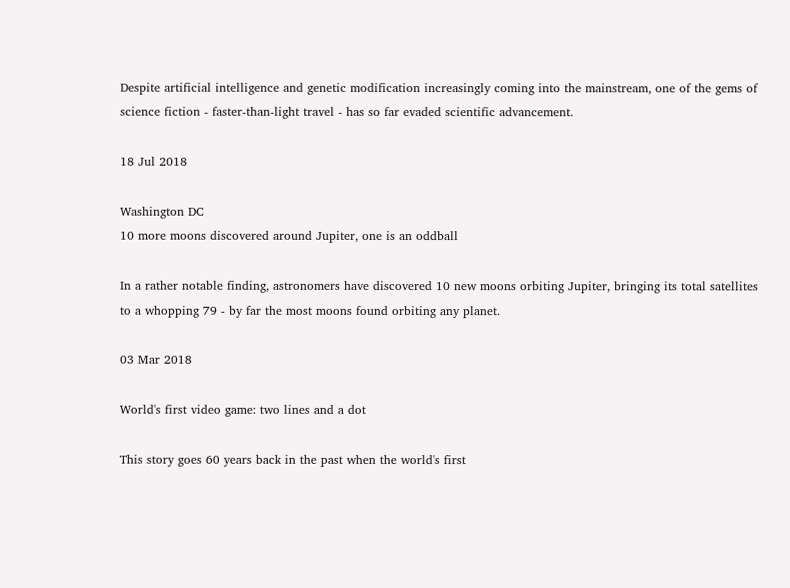Despite artificial intelligence and genetic modification increasingly coming into the mainstream, one of the gems of science fiction - faster-than-light travel - has so far evaded scientific advancement.

18 Jul 2018

Washington DC
10 more moons discovered around Jupiter, one is an oddball

In a rather notable finding, astronomers have discovered 10 new moons orbiting Jupiter, bringing its total satellites to a whopping 79 - by far the most moons found orbiting any planet.

03 Mar 2018

World's first video game: two lines and a dot

This story goes 60 years back in the past when the world's first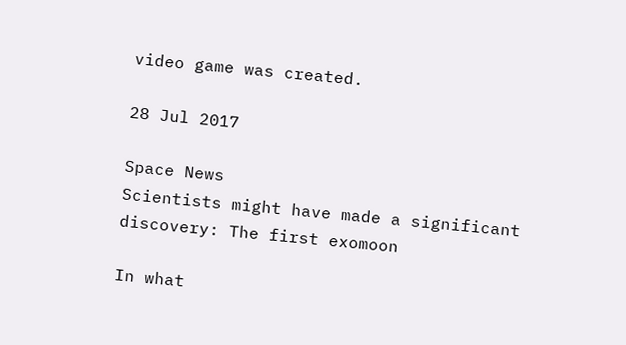video game was created.

28 Jul 2017

Space News
Scientists might have made a significant discovery: The first exomoon

In what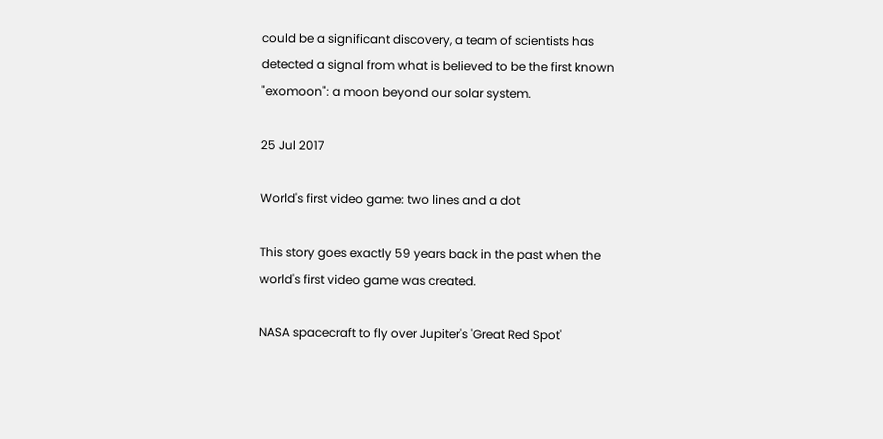could be a significant discovery, a team of scientists has detected a signal from what is believed to be the first known "exomoon": a moon beyond our solar system.

25 Jul 2017

World's first video game: two lines and a dot

This story goes exactly 59 years back in the past when the world's first video game was created.

NASA spacecraft to fly over Jupiter's 'Great Red Spot'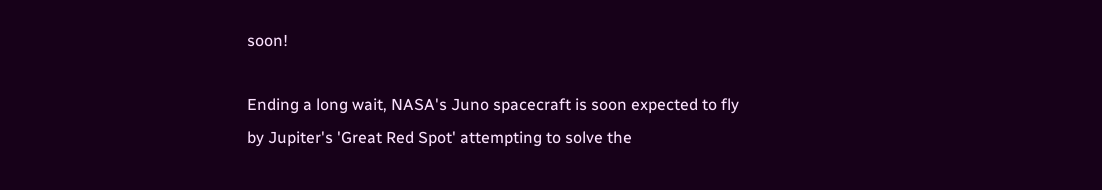soon!

Ending a long wait, NASA's Juno spacecraft is soon expected to fly by Jupiter's 'Great Red Spot' attempting to solve the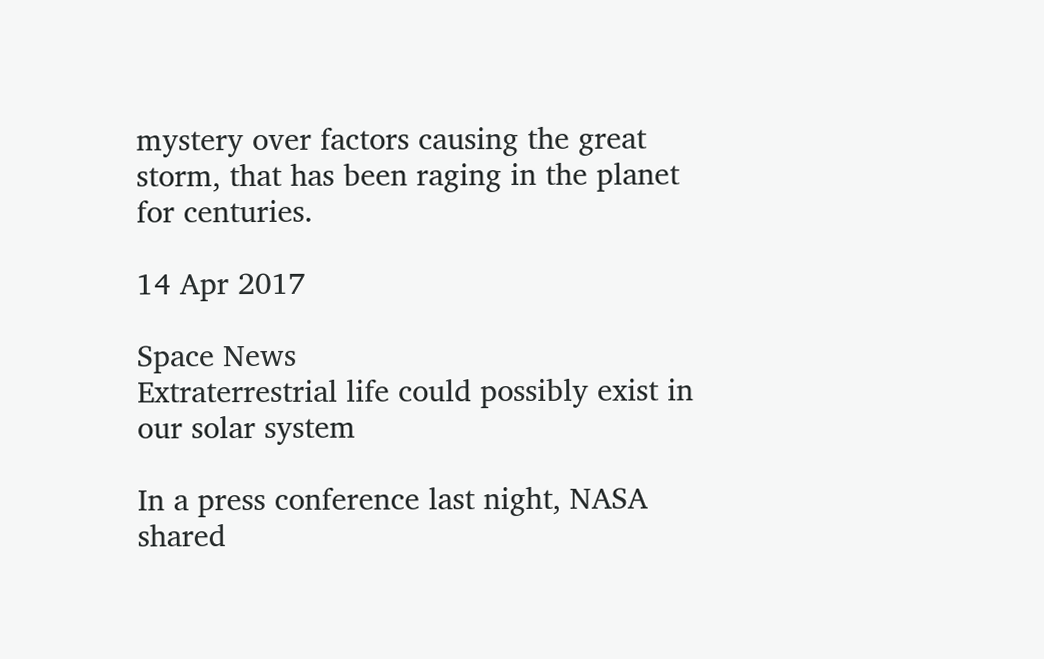mystery over factors causing the great storm, that has been raging in the planet for centuries.

14 Apr 2017

Space News
Extraterrestrial life could possibly exist in our solar system

In a press conference last night, NASA shared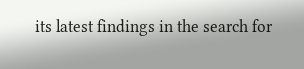its latest findings in the search for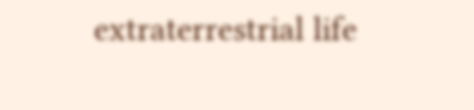extraterrestrial life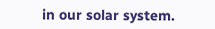in our solar system.